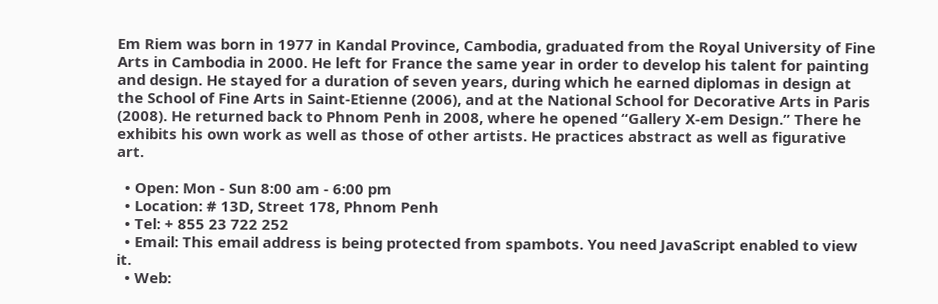Em Riem was born in 1977 in Kandal Province, Cambodia, graduated from the Royal University of Fine Arts in Cambodia in 2000. He left for France the same year in order to develop his talent for painting and design. He stayed for a duration of seven years, during which he earned diplomas in design at the School of Fine Arts in Saint-Etienne (2006), and at the National School for Decorative Arts in Paris (2008). He returned back to Phnom Penh in 2008, where he opened “Gallery X-em Design.” There he exhibits his own work as well as those of other artists. He practices abstract as well as figurative art.

  • Open: Mon - Sun 8:00 am - 6:00 pm
  • Location: # 13D, Street 178, Phnom Penh
  • Tel: + 855 23 722 252
  • Email: This email address is being protected from spambots. You need JavaScript enabled to view it.
  • Web: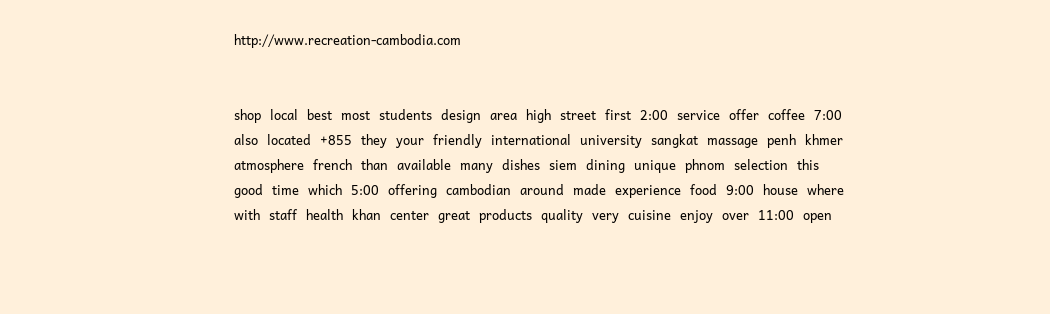http://www.recreation-cambodia.com


shop   local   best   most   students   design   area   high   street   first   2:00   service   offer   coffee   7:00   also   located   +855   they   your   friendly   international   university   sangkat   massage   penh   khmer   atmosphere   french   than   available   many   dishes   siem   dining   unique   phnom   selection   this   good   time   which   5:00   offering   cambodian   around   made   experience   food   9:00   house   where   with   staff   health   khan   center   great   products   quality   very   cuisine   enjoy   over   11:00   open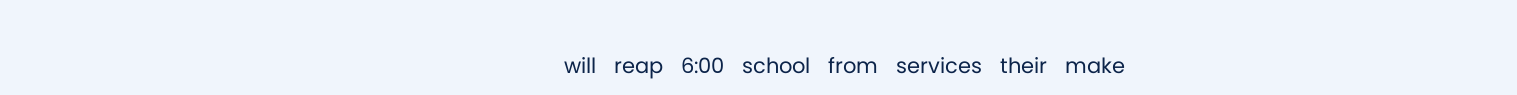will   reap   6:00   school   from   services   their   make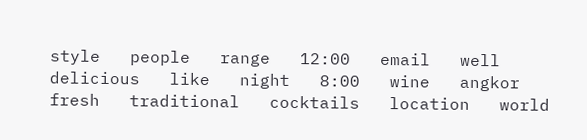style   people   range   12:00   email   well   delicious   like   night   8:00   wine   angkor   fresh   traditional   cocktails   location   world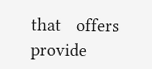that   offers   provide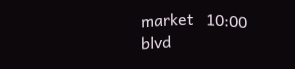market   10:00   blvd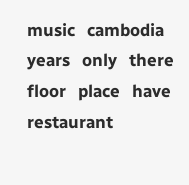music   cambodia   years   only   there   floor   place   have   restaurant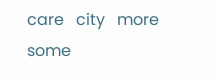care   city   more   some